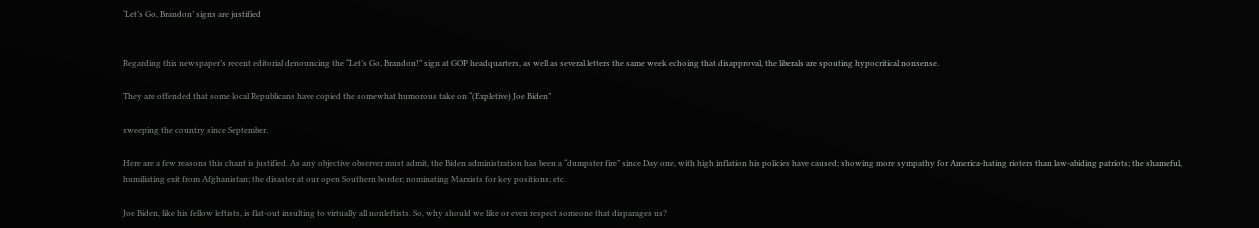‘Let’s Go, Brandon’ signs are justified


Regarding this newspaper’s recent editorial denouncing the “Let’s Go, Brandon!” sign at GOP headquarters, as well as several letters the same week echoing that disapproval, the liberals are spouting hypocritical nonsense.

They are offended that some local Republicans have copied the somewhat humorous take on “(Expletive) Joe Biden”

sweeping the country since September.

Here are a few reasons this chant is justified. As any objective observer must admit, the Biden administration has been a “dumpster fire” since Day one, with high inflation his policies have caused; showing more sympathy for America-hating rioters than law-abiding patriots; the shameful, humiliating exit from Afghanistan; the disaster at our open Southern border; nominating Marxists for key positions; etc.

Joe Biden, like his fellow leftists, is flat-out insulting to virtually all nonleftists. So, why should we like or even respect someone that disparages us?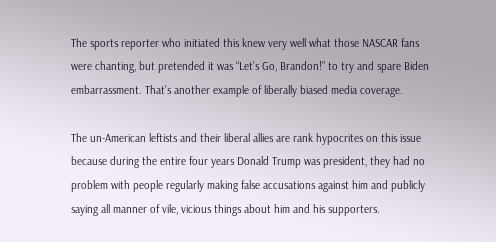The sports reporter who initiated this knew very well what those NASCAR fans were chanting, but pretended it was “Let’s Go, Brandon!” to try and spare Biden embarrassment. That’s another example of liberally biased media coverage.

The un-American leftists and their liberal allies are rank hypocrites on this issue because during the entire four years Donald Trump was president, they had no problem with people regularly making false accusations against him and publicly saying all manner of vile, vicious things about him and his supporters.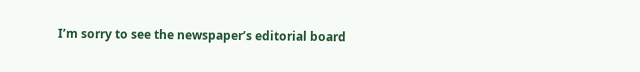I’m sorry to see the newspaper’s editorial board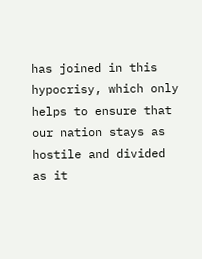has joined in this hypocrisy, which only helps to ensure that our nation stays as hostile and divided as it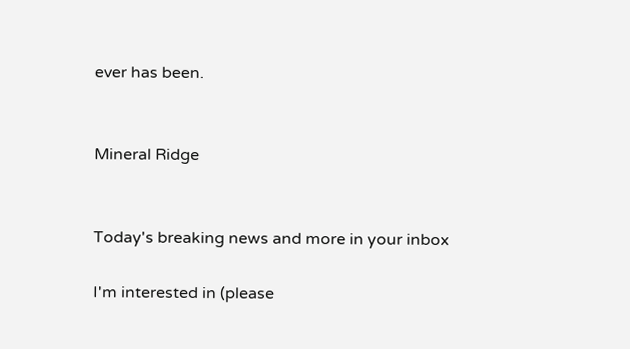ever has been.


Mineral Ridge


Today's breaking news and more in your inbox

I'm interested in (please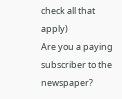check all that apply)
Are you a paying subscriber to the newspaper?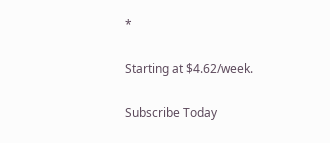*

Starting at $4.62/week.

Subscribe Today